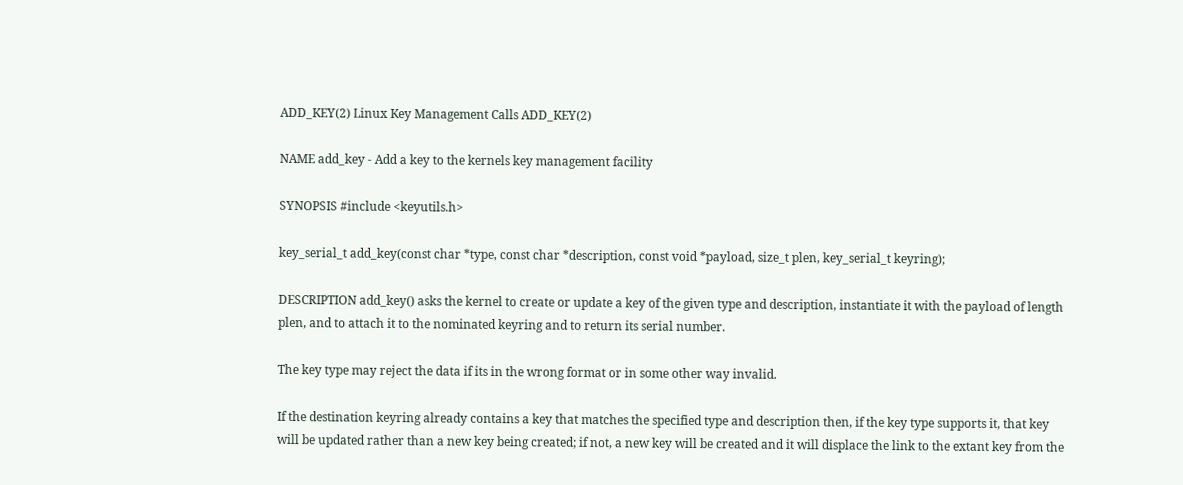ADD_KEY(2) Linux Key Management Calls ADD_KEY(2)

NAME add_key - Add a key to the kernels key management facility

SYNOPSIS #include <keyutils.h>

key_serial_t add_key(const char *type, const char *description, const void *payload, size_t plen, key_serial_t keyring);

DESCRIPTION add_key() asks the kernel to create or update a key of the given type and description, instantiate it with the payload of length plen, and to attach it to the nominated keyring and to return its serial number.

The key type may reject the data if its in the wrong format or in some other way invalid.

If the destination keyring already contains a key that matches the specified type and description then, if the key type supports it, that key will be updated rather than a new key being created; if not, a new key will be created and it will displace the link to the extant key from the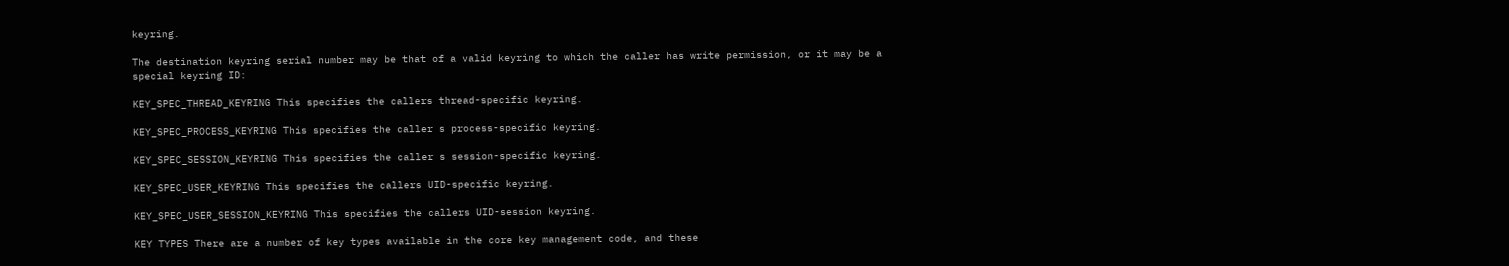keyring.

The destination keyring serial number may be that of a valid keyring to which the caller has write permission, or it may be a special keyring ID:

KEY_SPEC_THREAD_KEYRING This specifies the callers thread-specific keyring.

KEY_SPEC_PROCESS_KEYRING This specifies the caller s process-specific keyring.

KEY_SPEC_SESSION_KEYRING This specifies the caller s session-specific keyring.

KEY_SPEC_USER_KEYRING This specifies the callers UID-specific keyring.

KEY_SPEC_USER_SESSION_KEYRING This specifies the callers UID-session keyring.

KEY TYPES There are a number of key types available in the core key management code, and these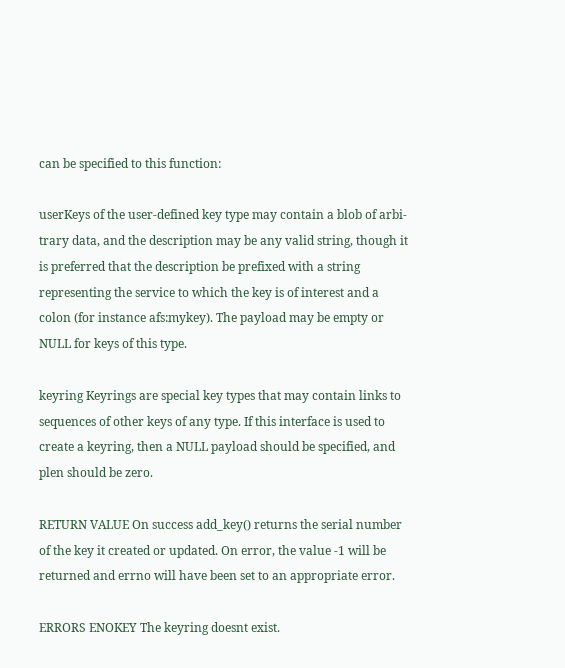can be specified to this function:

userKeys of the user-defined key type may contain a blob of arbi- trary data, and the description may be any valid string, though it is preferred that the description be prefixed with a string representing the service to which the key is of interest and a colon (for instance afs:mykey). The payload may be empty or NULL for keys of this type.

keyring Keyrings are special key types that may contain links to sequences of other keys of any type. If this interface is used to create a keyring, then a NULL payload should be specified, and plen should be zero.

RETURN VALUE On success add_key() returns the serial number of the key it created or updated. On error, the value -1 will be returned and errno will have been set to an appropriate error.

ERRORS ENOKEY The keyring doesnt exist.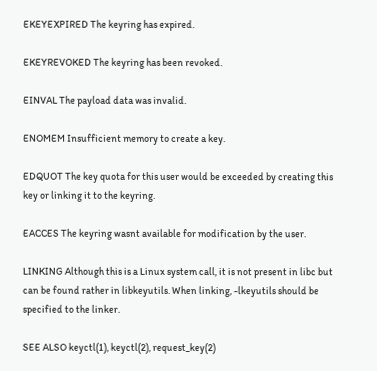EKEYEXPIRED The keyring has expired.

EKEYREVOKED The keyring has been revoked.

EINVAL The payload data was invalid.

ENOMEM Insufficient memory to create a key.

EDQUOT The key quota for this user would be exceeded by creating this key or linking it to the keyring.

EACCES The keyring wasnt available for modification by the user.

LINKING Although this is a Linux system call, it is not present in libc but can be found rather in libkeyutils. When linking, -lkeyutils should be specified to the linker.

SEE ALSO keyctl(1), keyctl(2), request_key(2)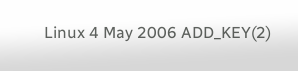Linux 4 May 2006 ADD_KEY(2)